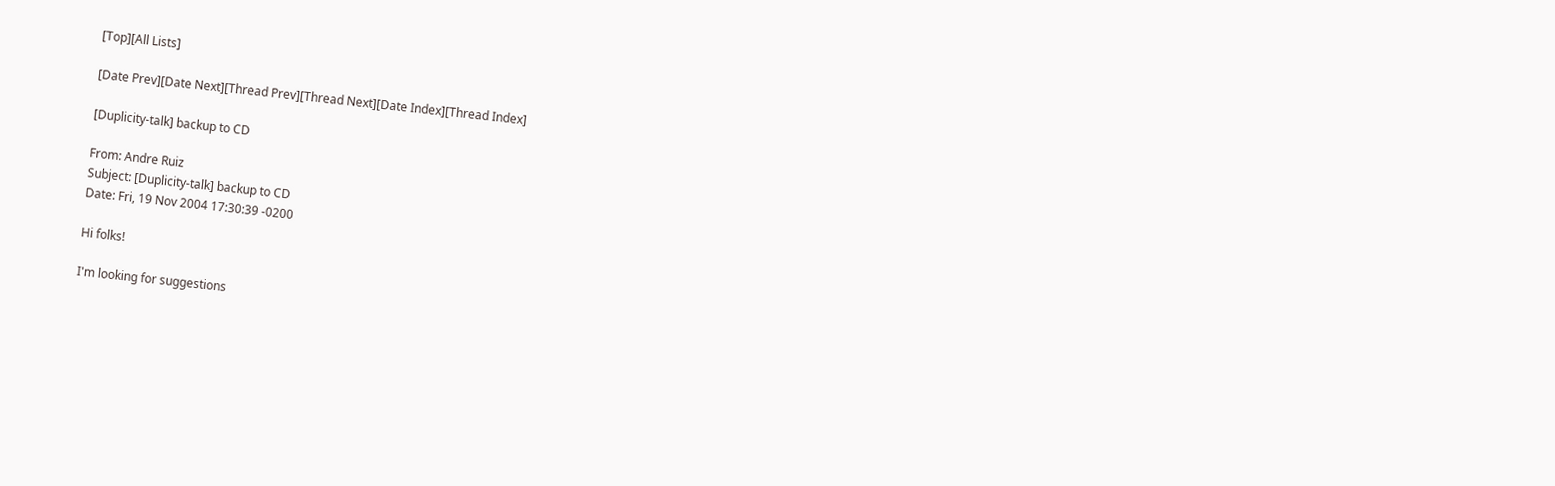[Top][All Lists]

[Date Prev][Date Next][Thread Prev][Thread Next][Date Index][Thread Index]

[Duplicity-talk] backup to CD

From: Andre Ruiz
Subject: [Duplicity-talk] backup to CD
Date: Fri, 19 Nov 2004 17:30:39 -0200

Hi folks!

I'm looking for suggestions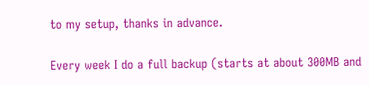to my setup, thanks in advance.

Every week I do a full backup (starts at about 300MB and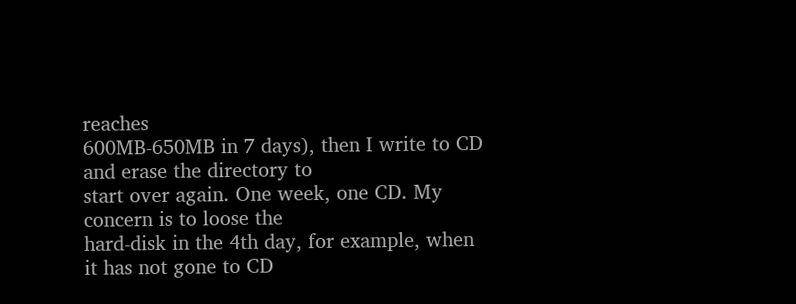reaches
600MB-650MB in 7 days), then I write to CD and erase the directory to
start over again. One week, one CD. My concern is to loose the
hard-disk in the 4th day, for example, when it has not gone to CD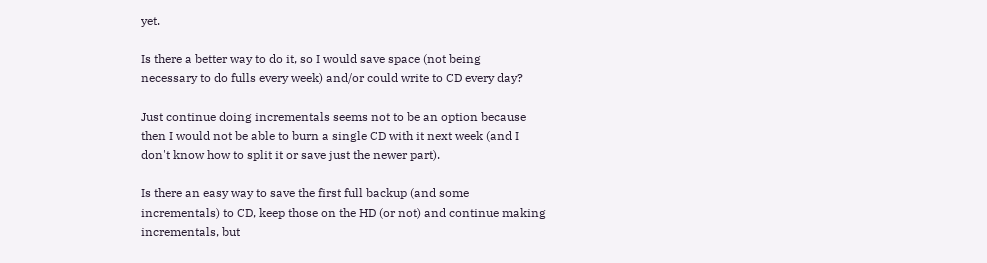yet.

Is there a better way to do it, so I would save space (not being
necessary to do fulls every week) and/or could write to CD every day?

Just continue doing incrementals seems not to be an option because
then I would not be able to burn a single CD with it next week (and I
don't know how to split it or save just the newer part).

Is there an easy way to save the first full backup (and some
incrementals) to CD, keep those on the HD (or not) and continue making
incrementals, but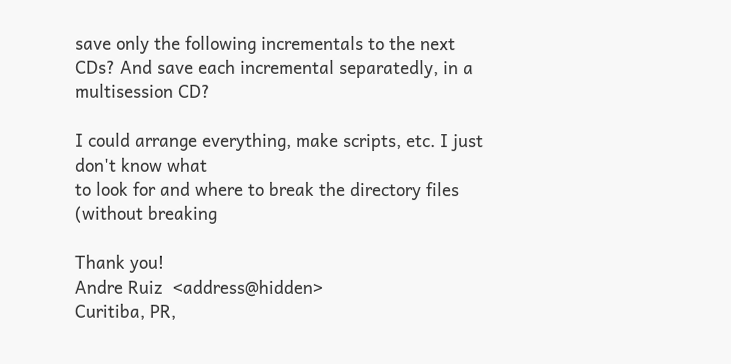save only the following incrementals to the next
CDs? And save each incremental separatedly, in a multisession CD?

I could arrange everything, make scripts, etc. I just don't know what
to look for and where to break the directory files (without breaking

Thank you!
Andre Ruiz  <address@hidden>
Curitiba, PR,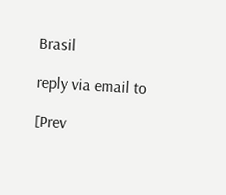Brasil

reply via email to

[Prev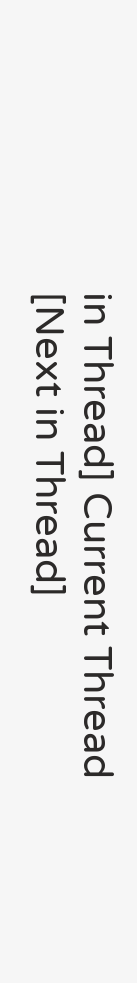in Thread] Current Thread [Next in Thread]